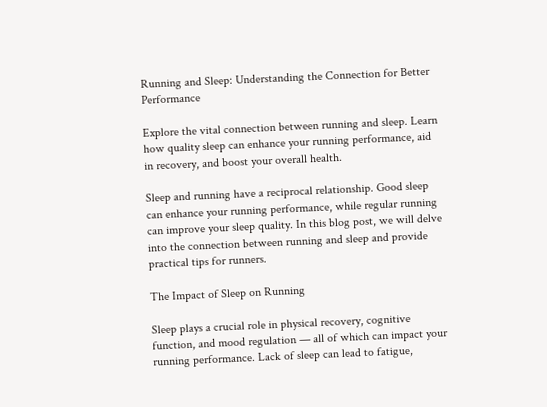Running and Sleep: Understanding the Connection for Better Performance

Explore the vital connection between running and sleep. Learn how quality sleep can enhance your running performance, aid in recovery, and boost your overall health.

Sleep and running have a reciprocal relationship. Good sleep can enhance your running performance, while regular running can improve your sleep quality. In this blog post, we will delve into the connection between running and sleep and provide practical tips for runners.

The Impact of Sleep on Running

Sleep plays a crucial role in physical recovery, cognitive function, and mood regulation — all of which can impact your running performance. Lack of sleep can lead to fatigue,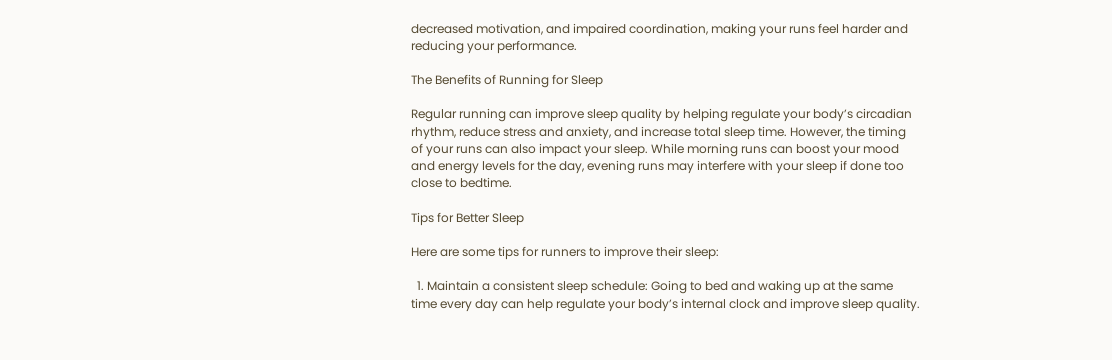decreased motivation, and impaired coordination, making your runs feel harder and reducing your performance.

The Benefits of Running for Sleep

Regular running can improve sleep quality by helping regulate your body’s circadian rhythm, reduce stress and anxiety, and increase total sleep time. However, the timing of your runs can also impact your sleep. While morning runs can boost your mood and energy levels for the day, evening runs may interfere with your sleep if done too close to bedtime.

Tips for Better Sleep

Here are some tips for runners to improve their sleep:

  1. Maintain a consistent sleep schedule: Going to bed and waking up at the same time every day can help regulate your body’s internal clock and improve sleep quality.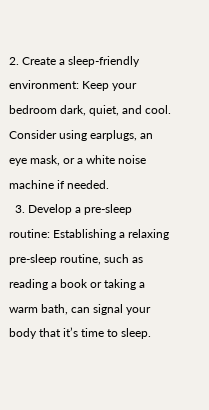2. Create a sleep-friendly environment: Keep your bedroom dark, quiet, and cool. Consider using earplugs, an eye mask, or a white noise machine if needed.
  3. Develop a pre-sleep routine: Establishing a relaxing pre-sleep routine, such as reading a book or taking a warm bath, can signal your body that it’s time to sleep.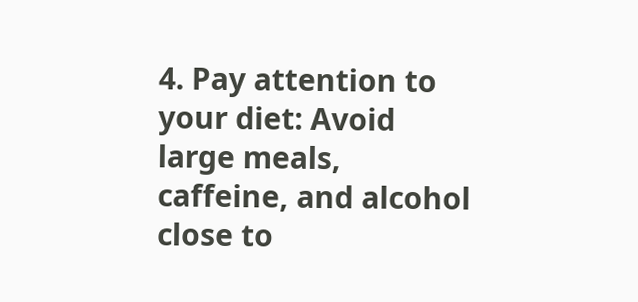4. Pay attention to your diet: Avoid large meals, caffeine, and alcohol close to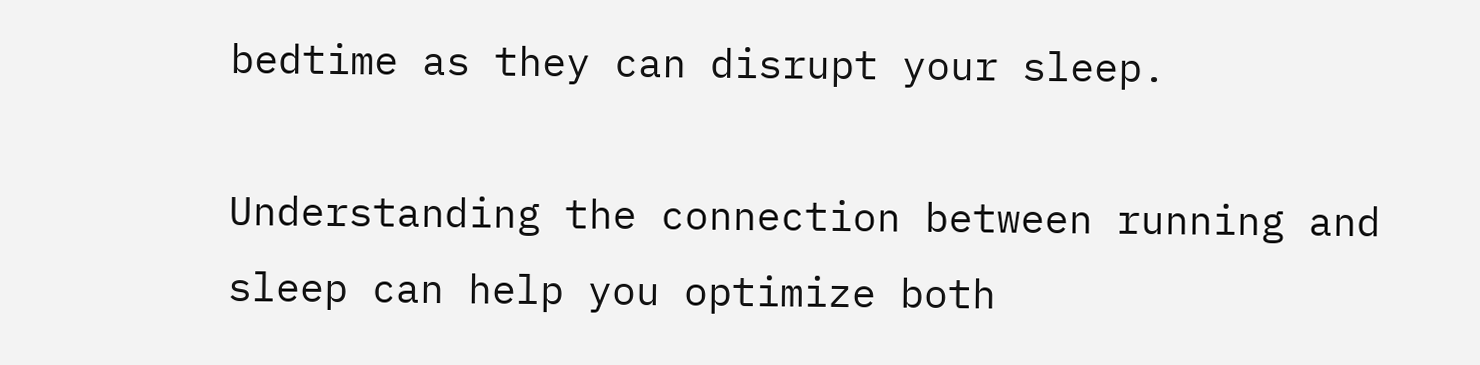bedtime as they can disrupt your sleep.

Understanding the connection between running and sleep can help you optimize both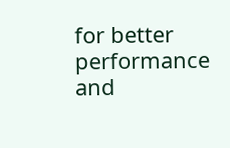for better performance and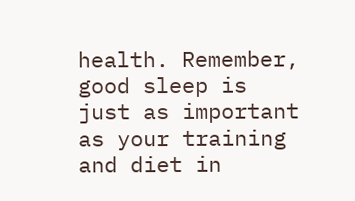health. Remember, good sleep is just as important as your training and diet in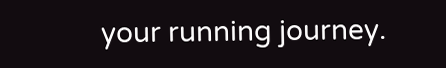your running journey.